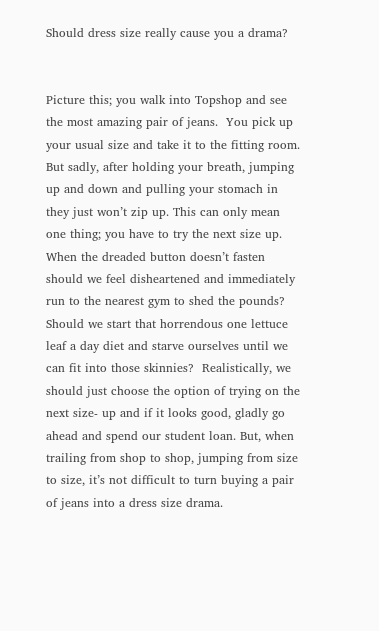Should dress size really cause you a drama?


Picture this; you walk into Topshop and see the most amazing pair of jeans.  You pick up your usual size and take it to the fitting room. But sadly, after holding your breath, jumping up and down and pulling your stomach in they just won’t zip up. This can only mean one thing; you have to try the next size up. When the dreaded button doesn’t fasten should we feel disheartened and immediately run to the nearest gym to shed the pounds?  Should we start that horrendous one lettuce leaf a day diet and starve ourselves until we can fit into those skinnies?  Realistically, we should just choose the option of trying on the next size- up and if it looks good, gladly go ahead and spend our student loan. But, when trailing from shop to shop, jumping from size to size, it’s not difficult to turn buying a pair of jeans into a dress size drama.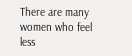There are many women who feel less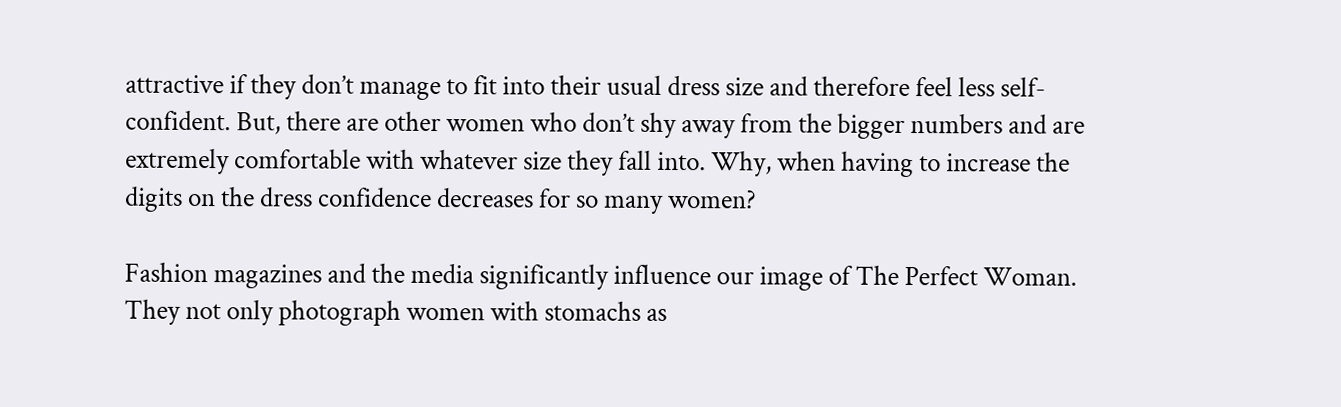attractive if they don’t manage to fit into their usual dress size and therefore feel less self-confident. But, there are other women who don’t shy away from the bigger numbers and are extremely comfortable with whatever size they fall into. Why, when having to increase the digits on the dress confidence decreases for so many women?

Fashion magazines and the media significantly influence our image of The Perfect Woman.  They not only photograph women with stomachs as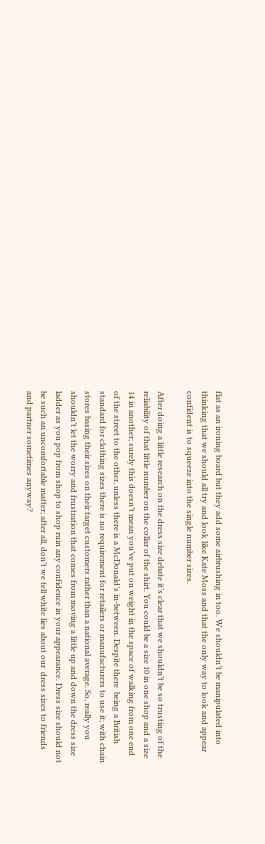flat as an ironing board but they add some airbrushing in too. We shouldn’t be manipulated into thinking that we should all try and look like Kate Moss and that the only way to look and appear confident is to squeeze into the single number sizes.

After doing a little research on the dress size debate it’s clear that we shouldn’t be so trusting of the reliability of that little number on the collar of the shirt. You could be a size 10 in one shop and a size 14 in another; surely this doesn’t mean you’ve put on weight in the space of walking from one end of the street to the other, unless there is a McDonald’s in-between. Despite there  being a British standard for clothing sizes there is no requirement for retailers or manufacturers to use it; with chain stores basing their sizes on their target customers rather than a national average. So, really you shouldn’t let the worry and frustration that comes from moving a little up and down the dress size ladder as you pop from shop to shop ruin any confidence in your appearance. Dress size should not be such an uncomfortable matter; after all, don’t we tell white lies about our  dress sizes to friends and partner sometimes anyway?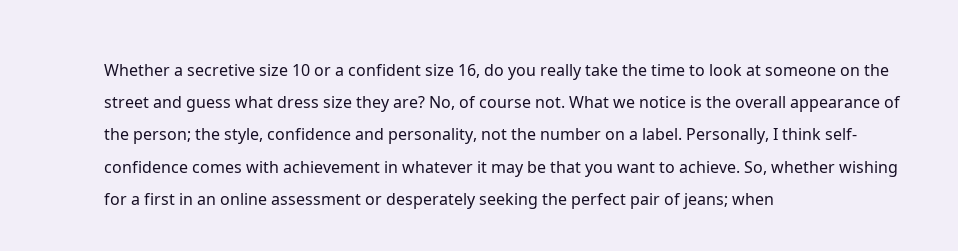Whether a secretive size 10 or a confident size 16, do you really take the time to look at someone on the street and guess what dress size they are? No, of course not. What we notice is the overall appearance of the person; the style, confidence and personality, not the number on a label. Personally, I think self-confidence comes with achievement in whatever it may be that you want to achieve. So, whether wishing for a first in an online assessment or desperately seeking the perfect pair of jeans; when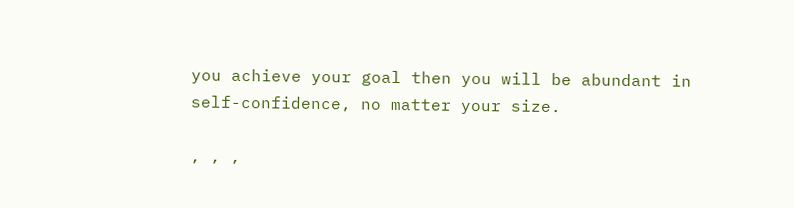you achieve your goal then you will be abundant in self-confidence, no matter your size.

, , ,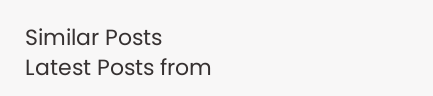Similar Posts
Latest Posts from